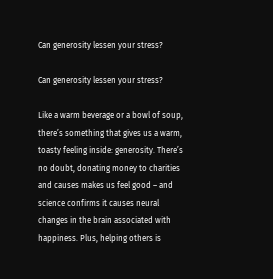Can generosity lessen your stress?

Can generosity lessen your stress?

Like a warm beverage or a bowl of soup, there’s something that gives us a warm, toasty feeling inside: generosity. There’s no doubt, donating money to charities and causes makes us feel good – and science confirms it causes neural changes in the brain associated with happiness. Plus, helping others is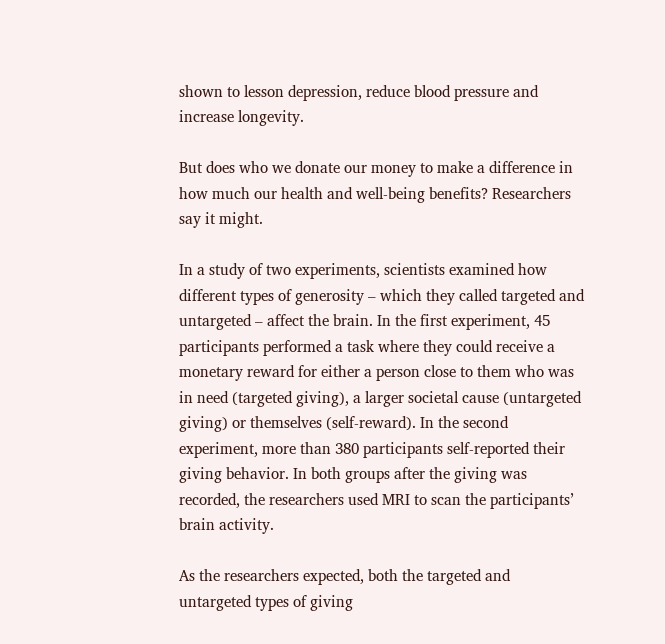shown to lesson depression, reduce blood pressure and increase longevity.

But does who we donate our money to make a difference in how much our health and well-being benefits? Researchers say it might.

In a study of two experiments, scientists examined how different types of generosity – which they called targeted and untargeted – affect the brain. In the first experiment, 45 participants performed a task where they could receive a monetary reward for either a person close to them who was in need (targeted giving), a larger societal cause (untargeted giving) or themselves (self-reward). In the second experiment, more than 380 participants self-reported their giving behavior. In both groups after the giving was recorded, the researchers used MRI to scan the participants’ brain activity.

As the researchers expected, both the targeted and untargeted types of giving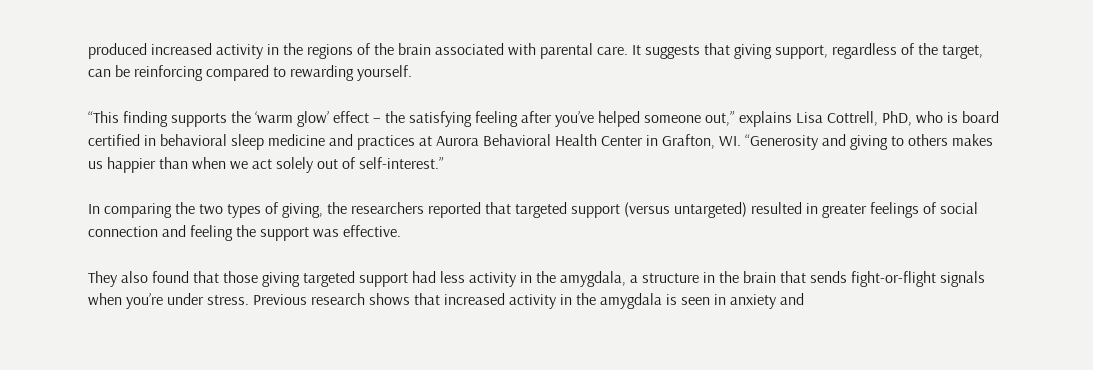produced increased activity in the regions of the brain associated with parental care. It suggests that giving support, regardless of the target, can be reinforcing compared to rewarding yourself.

“This finding supports the ‘warm glow’ effect – the satisfying feeling after you’ve helped someone out,” explains Lisa Cottrell, PhD, who is board certified in behavioral sleep medicine and practices at Aurora Behavioral Health Center in Grafton, WI. “Generosity and giving to others makes us happier than when we act solely out of self-interest.”

In comparing the two types of giving, the researchers reported that targeted support (versus untargeted) resulted in greater feelings of social connection and feeling the support was effective.

They also found that those giving targeted support had less activity in the amygdala, a structure in the brain that sends fight-or-flight signals when you’re under stress. Previous research shows that increased activity in the amygdala is seen in anxiety and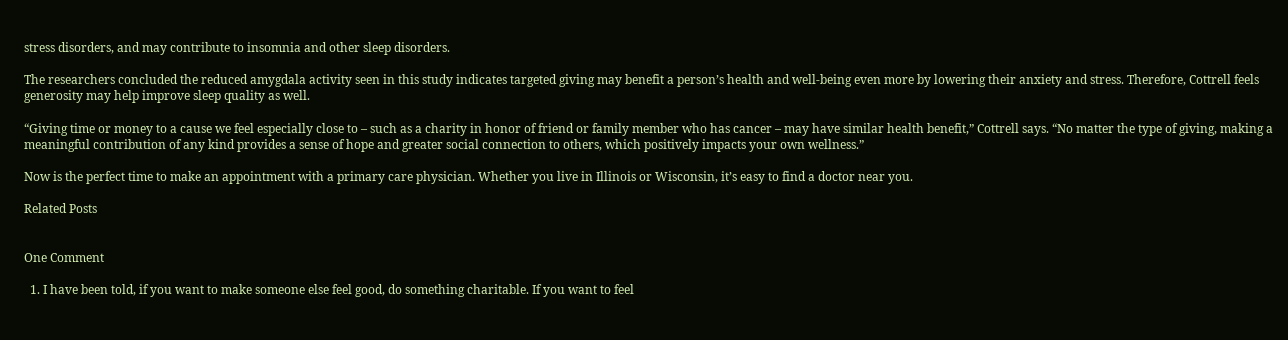stress disorders, and may contribute to insomnia and other sleep disorders.

The researchers concluded the reduced amygdala activity seen in this study indicates targeted giving may benefit a person’s health and well-being even more by lowering their anxiety and stress. Therefore, Cottrell feels generosity may help improve sleep quality as well.

“Giving time or money to a cause we feel especially close to – such as a charity in honor of friend or family member who has cancer – may have similar health benefit,” Cottrell says. “No matter the type of giving, making a meaningful contribution of any kind provides a sense of hope and greater social connection to others, which positively impacts your own wellness.”

Now is the perfect time to make an appointment with a primary care physician. Whether you live in Illinois or Wisconsin, it’s easy to find a doctor near you.

Related Posts


One Comment

  1. I have been told, if you want to make someone else feel good, do something charitable. If you want to feel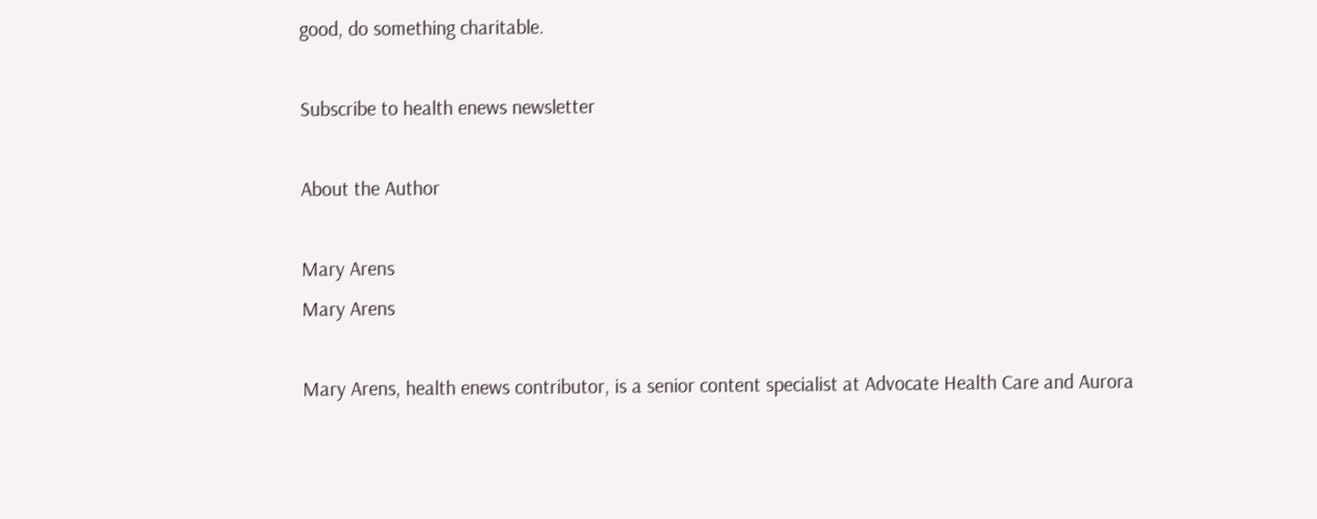good, do something charitable.

Subscribe to health enews newsletter

About the Author

Mary Arens
Mary Arens

Mary Arens, health enews contributor, is a senior content specialist at Advocate Health Care and Aurora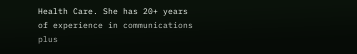Health Care. She has 20+ years of experience in communications plus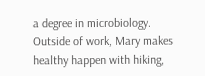a degree in microbiology. Outside of work, Mary makes healthy happen with hiking,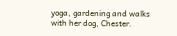yoga, gardening and walks with her dog, Chester.